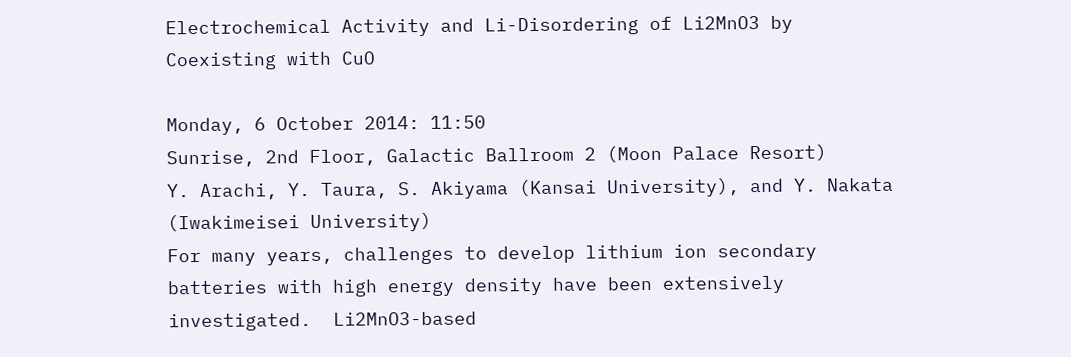Electrochemical Activity and Li-Disordering of Li2MnO3 by Coexisting with CuO

Monday, 6 October 2014: 11:50
Sunrise, 2nd Floor, Galactic Ballroom 2 (Moon Palace Resort)
Y. Arachi, Y. Taura, S. Akiyama (Kansai University), and Y. Nakata (Iwakimeisei University)
For many years, challenges to develop lithium ion secondary batteries with high energy density have been extensively investigated.  Li2MnO3-based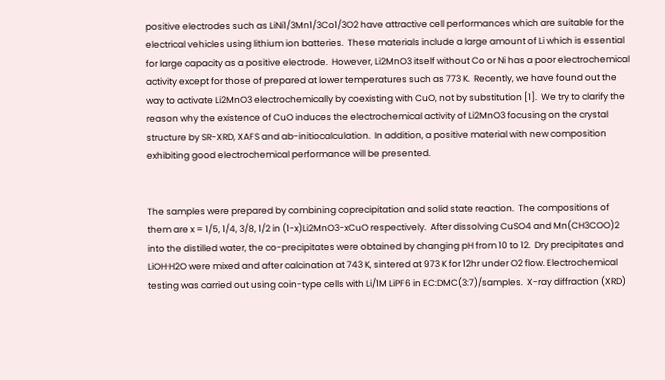positive electrodes such as LiNi1/3Mn1/3Co1/3O2 have attractive cell performances which are suitable for the electrical vehicles using lithium ion batteries.  These materials include a large amount of Li which is essential for large capacity as a positive electrode.  However, Li2MnO3 itself without Co or Ni has a poor electrochemical activity except for those of prepared at lower temperatures such as 773 K.  Recently, we have found out the way to activate Li2MnO3 electrochemically by coexisting with CuO, not by substitution [1].  We try to clarify the reason why the existence of CuO induces the electrochemical activity of Li2MnO3 focusing on the crystal structure by SR-XRD, XAFS and ab-initiocalculation.  In addition, a positive material with new composition exhibiting good electrochemical performance will be presented.


The samples were prepared by combining coprecipitation and solid state reaction.  The compositions of them are x = 1/5, 1/4, 3/8, 1/2 in (1-x)Li2MnO3-xCuO respectively.  After dissolving CuSO4 and Mn(CH3COO)2 into the distilled water, the co-precipitates were obtained by changing pH from 10 to 12.  Dry precipitates and LiOH·H2O were mixed and after calcination at 743 K, sintered at 973 K for 12hr under O2 flow. Electrochemical testing was carried out using coin-type cells with Li/1M LiPF6 in EC:DMC(3:7)/samples.  X-ray diffraction (XRD)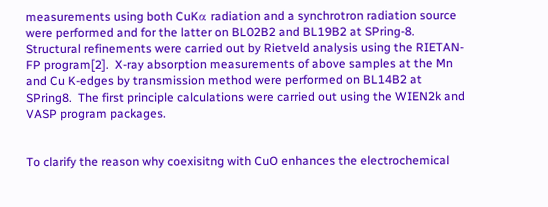measurements using both CuKα radiation and a synchrotron radiation source were performed and for the latter on BL02B2 and BL19B2 at SPring-8.  Structural refinements were carried out by Rietveld analysis using the RIETAN-FP program[2].  X-ray absorption measurements of above samples at the Mn and Cu K-edges by transmission method were performed on BL14B2 at SPring8.  The first principle calculations were carried out using the WIEN2k and VASP program packages.


To clarify the reason why coexisitng with CuO enhances the electrochemical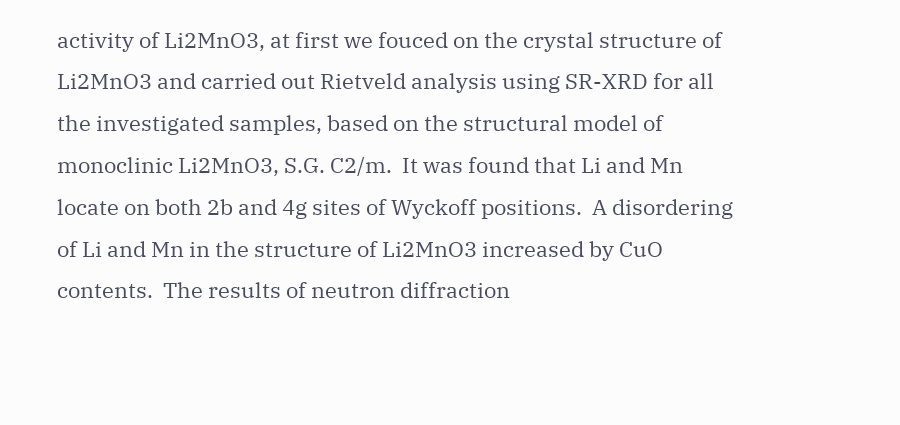activity of Li2MnO3, at first we fouced on the crystal structure of Li2MnO3 and carried out Rietveld analysis using SR-XRD for all the investigated samples, based on the structural model of monoclinic Li2MnO3, S.G. C2/m.  It was found that Li and Mn locate on both 2b and 4g sites of Wyckoff positions.  A disordering of Li and Mn in the structure of Li2MnO3 increased by CuO contents.  The results of neutron diffraction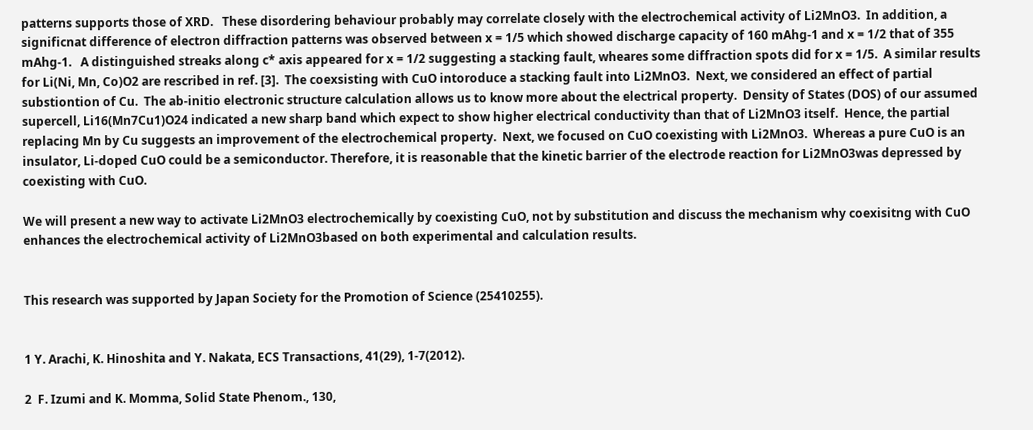patterns supports those of XRD.   These disordering behaviour probably may correlate closely with the electrochemical activity of Li2MnO3.  In addition, a significnat difference of electron diffraction patterns was observed between x = 1/5 which showed discharge capacity of 160 mAhg-1 and x = 1/2 that of 355 mAhg-1.   A distinguished streaks along c* axis appeared for x = 1/2 suggesting a stacking fault, wheares some diffraction spots did for x = 1/5.  A similar results for Li(Ni, Mn, Co)O2 are rescribed in ref. [3].  The coexsisting with CuO intoroduce a stacking fault into Li2MnO3.  Next, we considered an effect of partial substiontion of Cu.  The ab-initio electronic structure calculation allows us to know more about the electrical property.  Density of States (DOS) of our assumed supercell, Li16(Mn7Cu1)O24 indicated a new sharp band which expect to show higher electrical conductivity than that of Li2MnO3 itself.  Hence, the partial replacing Mn by Cu suggests an improvement of the electrochemical property.  Next, we focused on CuO coexisting with Li2MnO3.  Whereas a pure CuO is an insulator, Li-doped CuO could be a semiconductor. Therefore, it is reasonable that the kinetic barrier of the electrode reaction for Li2MnO3was depressed by coexisting with CuO.

We will present a new way to activate Li2MnO3 electrochemically by coexisting CuO, not by substitution and discuss the mechanism why coexisitng with CuO enhances the electrochemical activity of Li2MnO3based on both experimental and calculation results.


This research was supported by Japan Society for the Promotion of Science (25410255).


1 Y. Arachi, K. Hinoshita and Y. Nakata, ECS Transactions, 41(29), 1-7(2012).

2  F. Izumi and K. Momma, Solid State Phenom., 130,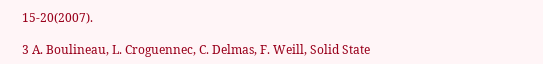15-20(2007).

3 A. Boulineau, L. Croguennec, C. Delmas, F. Weill, Solid State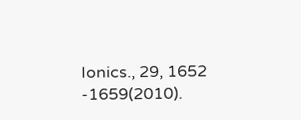Ionics., 29, 1652 -1659(2010).